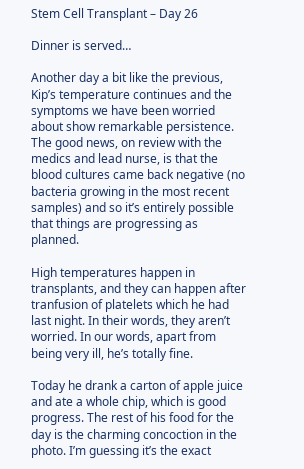Stem Cell Transplant – Day 26

Dinner is served…

Another day a bit like the previous, Kip’s temperature continues and the symptoms we have been worried about show remarkable persistence. The good news, on review with the medics and lead nurse, is that the blood cultures came back negative (no bacteria growing in the most recent samples) and so it’s entirely possible that things are progressing as planned.

High temperatures happen in transplants, and they can happen after tranfusion of platelets which he had last night. In their words, they aren’t worried. In our words, apart from being very ill, he’s totally fine.

Today he drank a carton of apple juice and ate a whole chip, which is good progress. The rest of his food for the day is the charming concoction in the photo. I’m guessing it’s the exact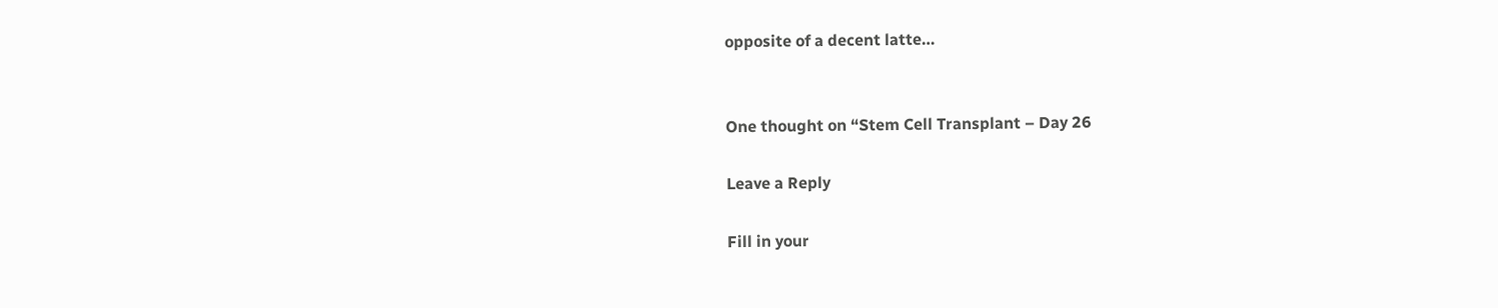opposite of a decent latte…


One thought on “Stem Cell Transplant – Day 26

Leave a Reply

Fill in your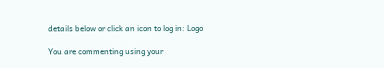details below or click an icon to log in: Logo

You are commenting using your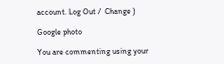account. Log Out /  Change )

Google photo

You are commenting using your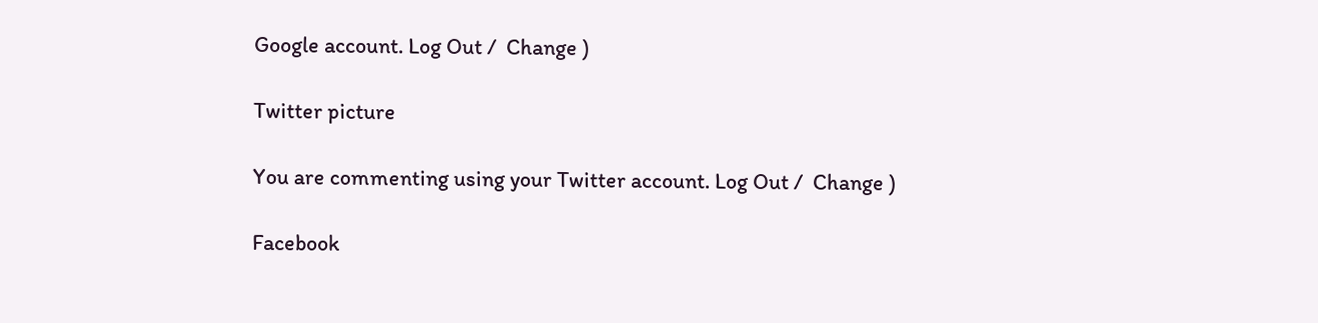Google account. Log Out /  Change )

Twitter picture

You are commenting using your Twitter account. Log Out /  Change )

Facebook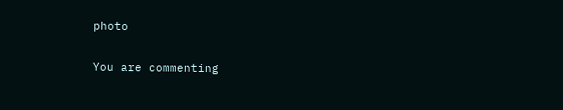photo

You are commenting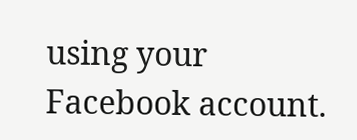using your Facebook account.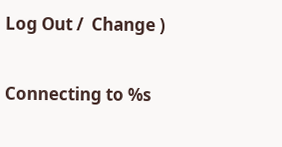Log Out /  Change )

Connecting to %s